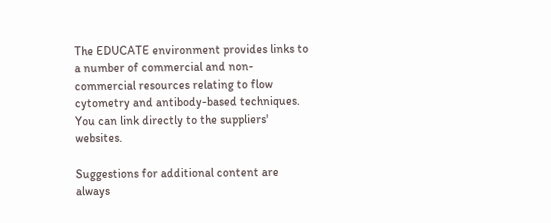The EDUCATE environment provides links to a number of commercial and non-commercial resources relating to flow cytometry and antibody-based techniques. You can link directly to the suppliers' websites.

Suggestions for additional content are always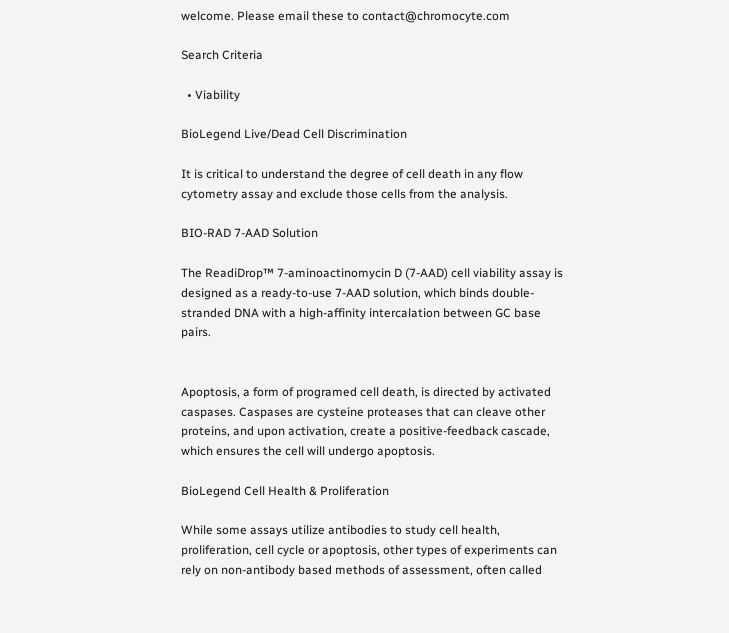welcome. Please email these to contact@chromocyte.com

Search Criteria

  • Viability

BioLegend Live/Dead Cell Discrimination

It is critical to understand the degree of cell death in any flow cytometry assay and exclude those cells from the analysis.

BIO-RAD 7-AAD Solution

The ReadiDrop™ 7-aminoactinomycin D (7-AAD) cell viability assay is designed as a ready-to-use 7-AAD solution, which binds double-stranded DNA with a high-affinity intercalation between GC base pairs.


Apoptosis, a form of programed cell death, is directed by activated caspases. Caspases are cysteine proteases that can cleave other proteins, and upon activation, create a positive-feedback cascade, which ensures the cell will undergo apoptosis.

BioLegend Cell Health & Proliferation

While some assays utilize antibodies to study cell health, proliferation, cell cycle or apoptosis, other types of experiments can rely on non-antibody based methods of assessment, often called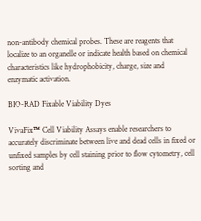non-antibody chemical probes. These are reagents that localize to an organelle or indicate health based on chemical characteristics like hydrophobicity, charge, size and enzymatic activation.

BIO-RAD Fixable Viability Dyes

VivaFix™ Cell Viability Assays enable researchers to accurately discriminate between live and dead cells in fixed or unfixed samples by cell staining prior to flow cytometry, cell sorting and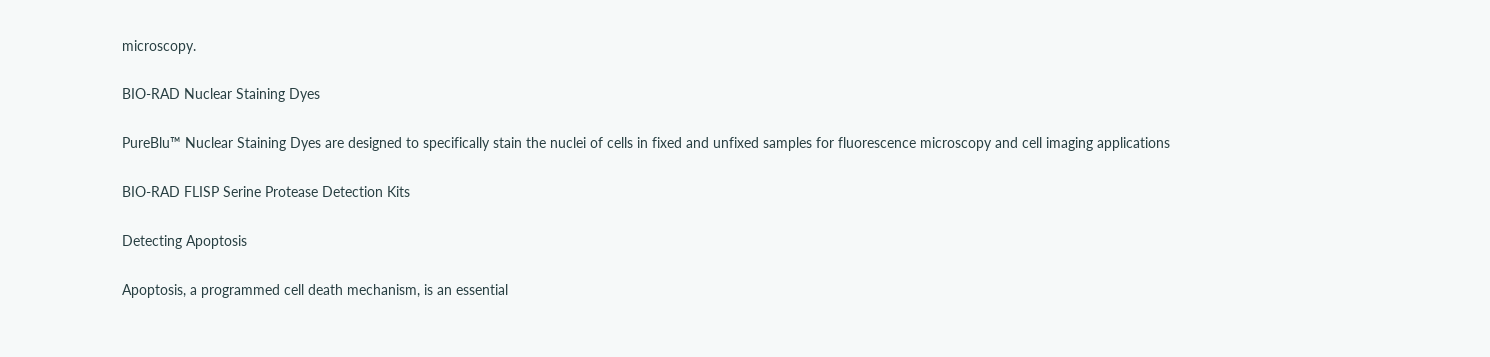microscopy.

BIO-RAD Nuclear Staining Dyes

PureBlu™ Nuclear Staining Dyes are designed to specifically stain the nuclei of cells in fixed and unfixed samples for fluorescence microscopy and cell imaging applications

BIO-RAD FLISP Serine Protease Detection Kits

Detecting Apoptosis

Apoptosis, a programmed cell death mechanism, is an essential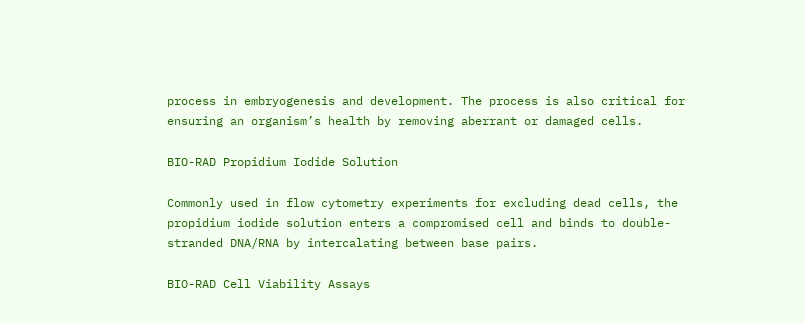process in embryogenesis and development. The process is also critical for ensuring an organism’s health by removing aberrant or damaged cells.

BIO-RAD Propidium Iodide Solution

Commonly used in flow cytometry experiments for excluding dead cells, the propidium iodide solution enters a compromised cell and binds to double-stranded DNA/RNA by intercalating between base pairs.

BIO-RAD Cell Viability Assays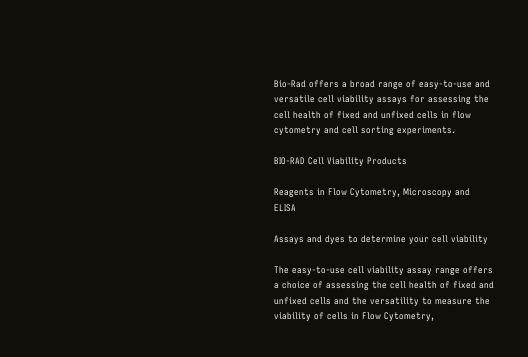Bio-Rad offers a broad range of easy-to-use and versatile cell viability assays for assessing the cell health of fixed and unfixed cells in flow cytometry and cell sorting experiments.

BIO-RAD Cell Viability Products

Reagents in Flow Cytometry, Microscopy and ELISA

Assays and dyes to determine your cell viability

The easy-to-use cell viability assay range offers a choice of assessing the cell health of fixed and unfixed cells and the versatility to measure the viability of cells in Flow Cytometry,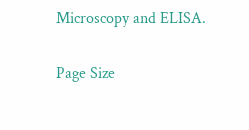Microscopy and ELISA.

Page Size